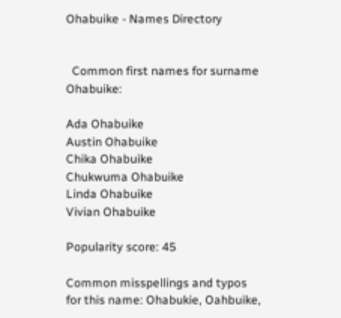Ohabuike - Names Directory


  Common first names for surname Ohabuike:

Ada Ohabuike
Austin Ohabuike
Chika Ohabuike
Chukwuma Ohabuike
Linda Ohabuike
Vivian Ohabuike

Popularity score: 45

Common misspellings and typos for this name: Ohabukie, Oahbuike,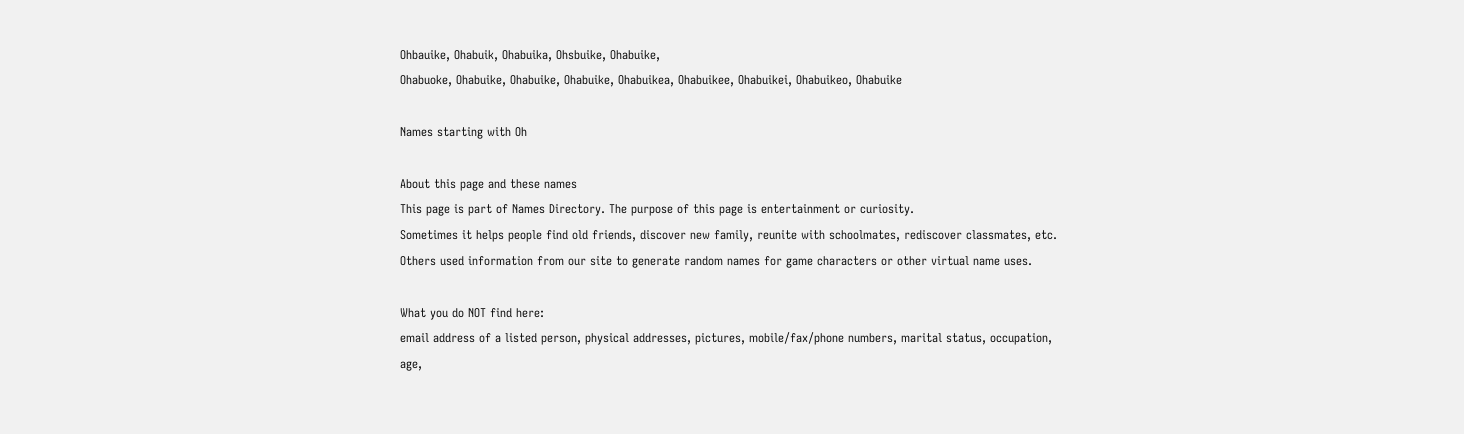Ohbauike, Ohabuik, Ohabuika, Ohsbuike, Ohabuike,
Ohabuoke, Ohabuike, Ohabuike, Ohabuike, Ohabuikea, Ohabuikee, Ohabuikei, Ohabuikeo, Ohabuike

Names starting with Oh

About this page and these names
This page is part of Names Directory. The purpose of this page is entertainment or curiosity.
Sometimes it helps people find old friends, discover new family, reunite with schoolmates, rediscover classmates, etc.
Others used information from our site to generate random names for game characters or other virtual name uses.

What you do NOT find here:
email address of a listed person, physical addresses, pictures, mobile/fax/phone numbers, marital status, occupation, age,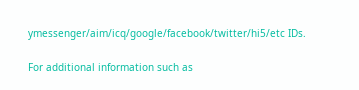ymessenger/aim/icq/google/facebook/twitter/hi5/etc IDs.

For additional information such as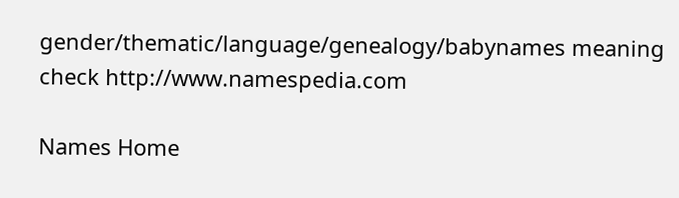gender/thematic/language/genealogy/babynames meaning check http://www.namespedia.com

Names Home